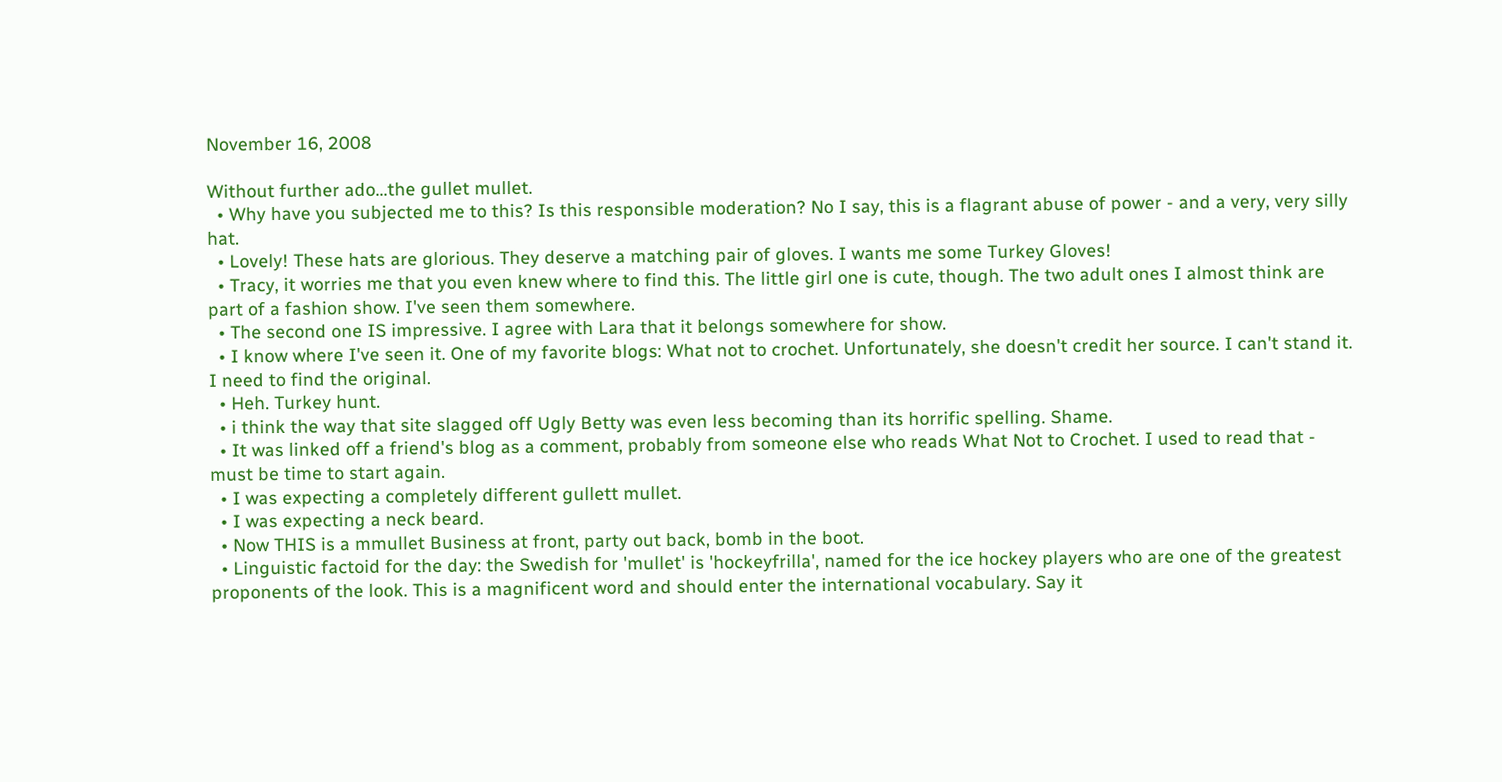November 16, 2008

Without further ado...the gullet mullet.
  • Why have you subjected me to this? Is this responsible moderation? No I say, this is a flagrant abuse of power - and a very, very silly hat.
  • Lovely! These hats are glorious. They deserve a matching pair of gloves. I wants me some Turkey Gloves!
  • Tracy, it worries me that you even knew where to find this. The little girl one is cute, though. The two adult ones I almost think are part of a fashion show. I've seen them somewhere.
  • The second one IS impressive. I agree with Lara that it belongs somewhere for show.
  • I know where I've seen it. One of my favorite blogs: What not to crochet. Unfortunately, she doesn't credit her source. I can't stand it. I need to find the original.
  • Heh. Turkey hunt.
  • i think the way that site slagged off Ugly Betty was even less becoming than its horrific spelling. Shame.
  • It was linked off a friend's blog as a comment, probably from someone else who reads What Not to Crochet. I used to read that - must be time to start again.
  • I was expecting a completely different gullett mullet.
  • I was expecting a neck beard.
  • Now THIS is a mmullet Business at front, party out back, bomb in the boot.
  • Linguistic factoid for the day: the Swedish for 'mullet' is 'hockeyfrilla', named for the ice hockey players who are one of the greatest proponents of the look. This is a magnificent word and should enter the international vocabulary. Say it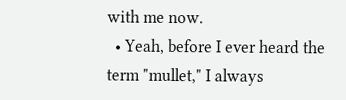with me now.
  • Yeah, before I ever heard the term "mullet," I always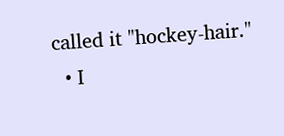called it "hockey-hair."
  • I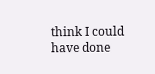think I could have done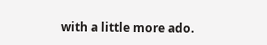with a little more ado.